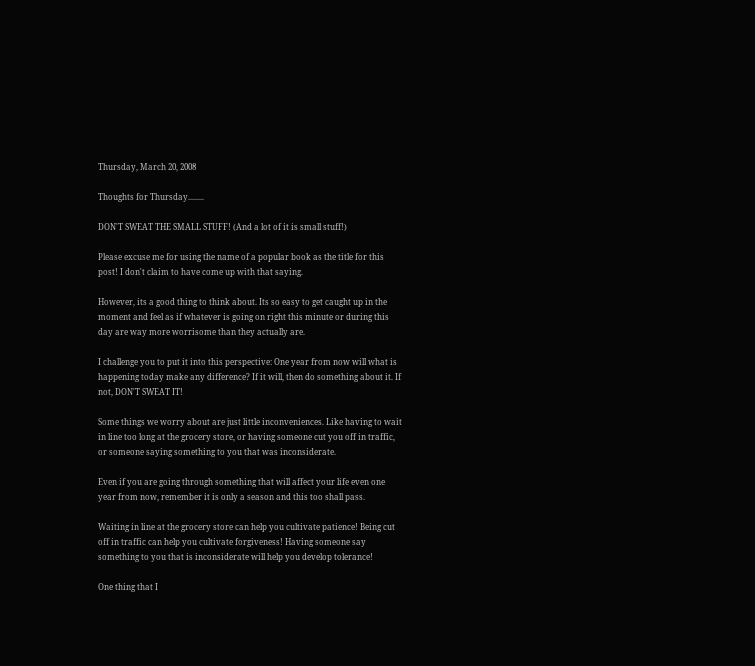Thursday, March 20, 2008

Thoughts for Thursday........

DON'T SWEAT THE SMALL STUFF! (And a lot of it is small stuff!)

Please excuse me for using the name of a popular book as the title for this post! I don't claim to have come up with that saying.

However, its a good thing to think about. Its so easy to get caught up in the moment and feel as if whatever is going on right this minute or during this day are way more worrisome than they actually are.

I challenge you to put it into this perspective: One year from now will what is happening today make any difference? If it will, then do something about it. If not, DON'T SWEAT IT!

Some things we worry about are just little inconveniences. Like having to wait in line too long at the grocery store, or having someone cut you off in traffic, or someone saying something to you that was inconsiderate.

Even if you are going through something that will affect your life even one year from now, remember it is only a season and this too shall pass.

Waiting in line at the grocery store can help you cultivate patience! Being cut off in traffic can help you cultivate forgiveness! Having someone say something to you that is inconsiderate will help you develop tolerance!

One thing that I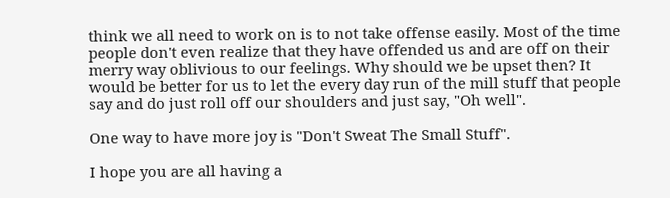think we all need to work on is to not take offense easily. Most of the time people don't even realize that they have offended us and are off on their merry way oblivious to our feelings. Why should we be upset then? It would be better for us to let the every day run of the mill stuff that people say and do just roll off our shoulders and just say, "Oh well".

One way to have more joy is "Don't Sweat The Small Stuff".

I hope you are all having a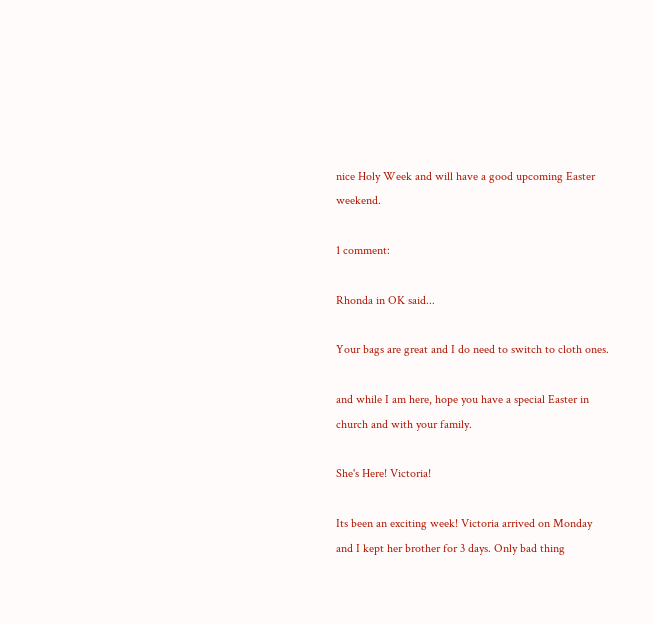nice Holy Week and will have a good upcoming Easter weekend.

1 comment:

Rhonda in OK said...

Your bags are great and I do need to switch to cloth ones.

and while I am here, hope you have a special Easter in church and with your family.

She's Here! Victoria!

Its been an exciting week! Victoria arrived on Monday and I kept her brother for 3 days. Only bad thing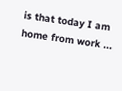is that today I am home from work ...